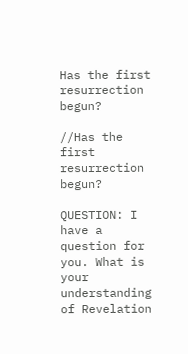Has the first resurrection begun?

//Has the first resurrection begun?

QUESTION: I have a question for you. What is your understanding of Revelation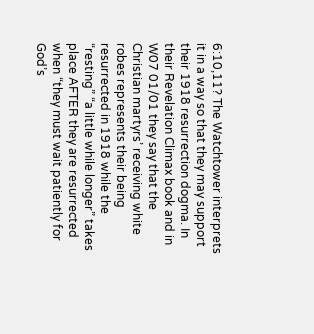6:10,11? The Watchtower interprets it in a way so that they may support their 1918 resurrection dogma. In their Revelation Climax book and in W07 01/01 they say that the Christian martyrs’ receiving white robes represents their being resurrected in 1918 while the “resting” “a little while longer” takes place AFTER they are resurrected when “they must wait patiently for God’s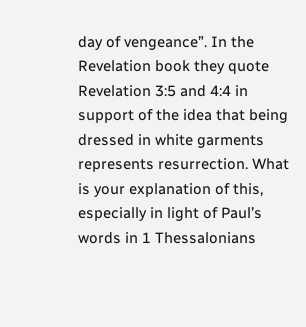day of vengeance”. In the Revelation book they quote Revelation 3:5 and 4:4 in support of the idea that being dressed in white garments represents resurrection. What is your explanation of this, especially in light of Paul’s words in 1 Thessalonians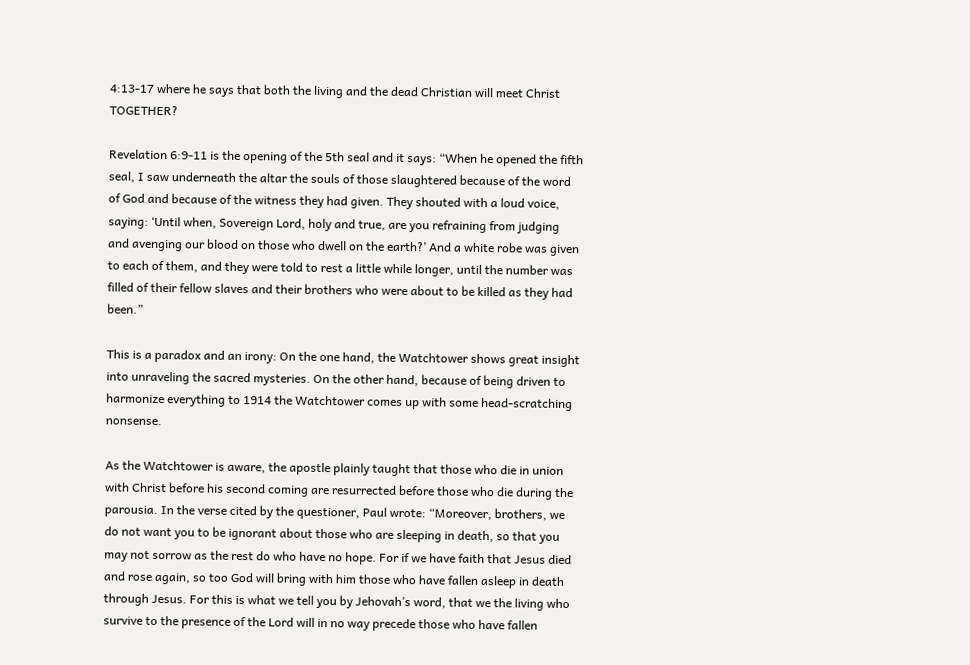4:13-17 where he says that both the living and the dead Christian will meet Christ TOGETHER?

Revelation 6:9-11 is the opening of the 5th seal and it says: “When he opened the fifth seal, I saw underneath the altar the souls of those slaughtered because of the word of God and because of the witness they had given. They shouted with a loud voice, saying: ‘Until when, Sovereign Lord, holy and true, are you refraining from judging and avenging our blood on those who dwell on the earth?’ And a white robe was given to each of them, and they were told to rest a little while longer, until the number was filled of their fellow slaves and their brothers who were about to be killed as they had been.”

This is a paradox and an irony: On the one hand, the Watchtower shows great insight into unraveling the sacred mysteries. On the other hand, because of being driven to harmonize everything to 1914 the Watchtower comes up with some head-scratching nonsense.

As the Watchtower is aware, the apostle plainly taught that those who die in union with Christ before his second coming are resurrected before those who die during the parousia. In the verse cited by the questioner, Paul wrote: “Moreover, brothers, we do not want you to be ignorant about those who are sleeping in death, so that you may not sorrow as the rest do who have no hope. For if we have faith that Jesus died and rose again, so too God will bring with him those who have fallen asleep in death through Jesus. For this is what we tell you by Jehovah’s word, that we the living who survive to the presence of the Lord will in no way precede those who have fallen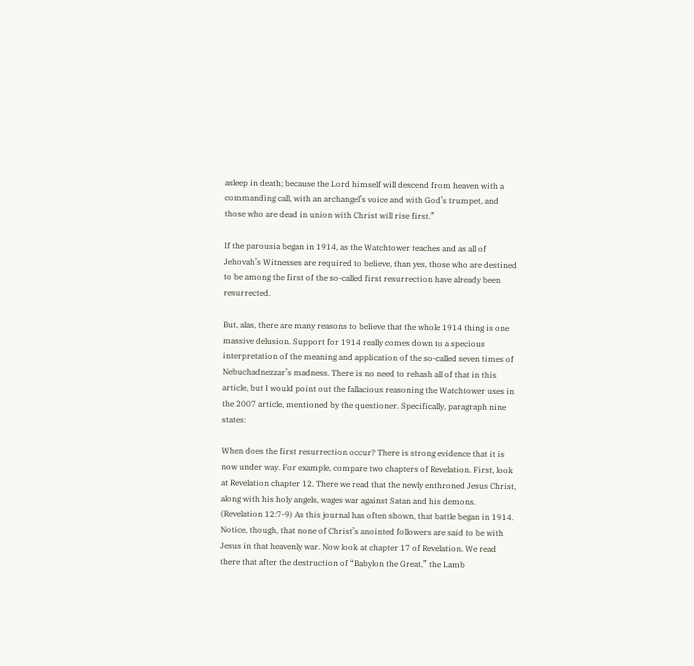asleep in death; because the Lord himself will descend from heaven with a commanding call, with an archangel’s voice and with God’s trumpet, and those who are dead in union with Christ will rise first.”

If the parousia began in 1914, as the Watchtower teaches and as all of Jehovah’s Witnesses are required to believe, than yes, those who are destined to be among the first of the so-called first resurrection have already been resurrected.

But, alas, there are many reasons to believe that the whole 1914 thing is one massive delusion. Support for 1914 really comes down to a specious interpretation of the meaning and application of the so-called seven times of Nebuchadnezzar’s madness. There is no need to rehash all of that in this article, but I would point out the fallacious reasoning the Watchtower uses in the 2007 article, mentioned by the questioner. Specifically, paragraph nine states:

When does the first resurrection occur? There is strong evidence that it is now under way. For example, compare two chapters of Revelation. First, look at Revelation chapter 12. There we read that the newly enthroned Jesus Christ, along with his holy angels, wages war against Satan and his demons. (Revelation 12:7-9) As this journal has often shown, that battle began in 1914. Notice, though, that none of Christ’s anointed followers are said to be with Jesus in that heavenly war. Now look at chapter 17 of Revelation. We read there that after the destruction of “Babylon the Great,” the Lamb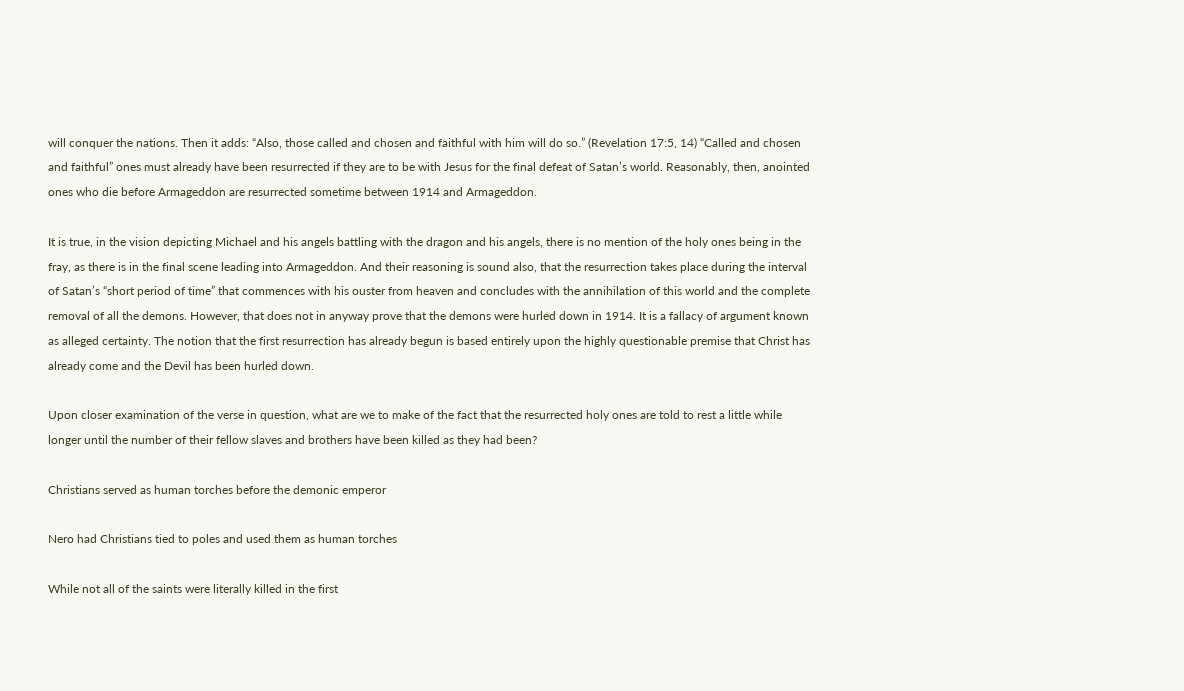will conquer the nations. Then it adds: “Also, those called and chosen and faithful with him will do so.” (Revelation 17:5, 14) “Called and chosen and faithful” ones must already have been resurrected if they are to be with Jesus for the final defeat of Satan’s world. Reasonably, then, anointed ones who die before Armageddon are resurrected sometime between 1914 and Armageddon.

It is true, in the vision depicting Michael and his angels battling with the dragon and his angels, there is no mention of the holy ones being in the fray, as there is in the final scene leading into Armageddon. And their reasoning is sound also, that the resurrection takes place during the interval of Satan’s “short period of time” that commences with his ouster from heaven and concludes with the annihilation of this world and the complete removal of all the demons. However, that does not in anyway prove that the demons were hurled down in 1914. It is a fallacy of argument known as alleged certainty. The notion that the first resurrection has already begun is based entirely upon the highly questionable premise that Christ has already come and the Devil has been hurled down.

Upon closer examination of the verse in question, what are we to make of the fact that the resurrected holy ones are told to rest a little while longer until the number of their fellow slaves and brothers have been killed as they had been?

Christians served as human torches before the demonic emperor

Nero had Christians tied to poles and used them as human torches

While not all of the saints were literally killed in the first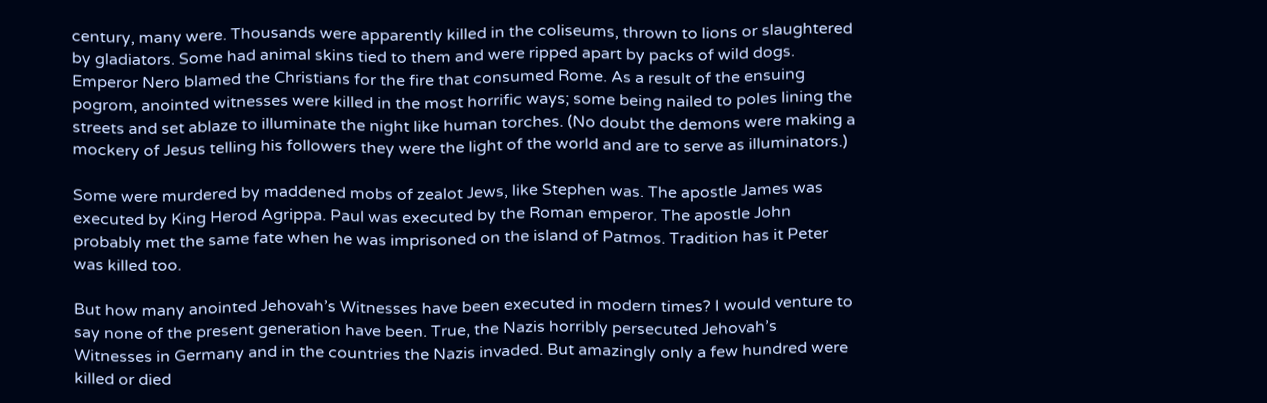century, many were. Thousands were apparently killed in the coliseums, thrown to lions or slaughtered by gladiators. Some had animal skins tied to them and were ripped apart by packs of wild dogs. Emperor Nero blamed the Christians for the fire that consumed Rome. As a result of the ensuing pogrom, anointed witnesses were killed in the most horrific ways; some being nailed to poles lining the streets and set ablaze to illuminate the night like human torches. (No doubt the demons were making a mockery of Jesus telling his followers they were the light of the world and are to serve as illuminators.)

Some were murdered by maddened mobs of zealot Jews, like Stephen was. The apostle James was executed by King Herod Agrippa. Paul was executed by the Roman emperor. The apostle John probably met the same fate when he was imprisoned on the island of Patmos. Tradition has it Peter was killed too.

But how many anointed Jehovah’s Witnesses have been executed in modern times? I would venture to say none of the present generation have been. True, the Nazis horribly persecuted Jehovah’s Witnesses in Germany and in the countries the Nazis invaded. But amazingly only a few hundred were killed or died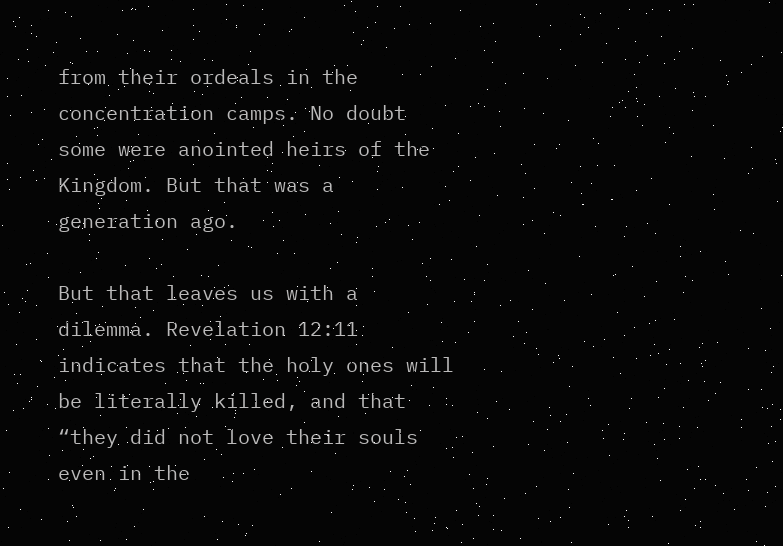from their ordeals in the concentration camps. No doubt some were anointed heirs of the Kingdom. But that was a generation ago.

But that leaves us with a dilemma. Revelation 12:11 indicates that the holy ones will be literally killed, and that “they did not love their souls even in the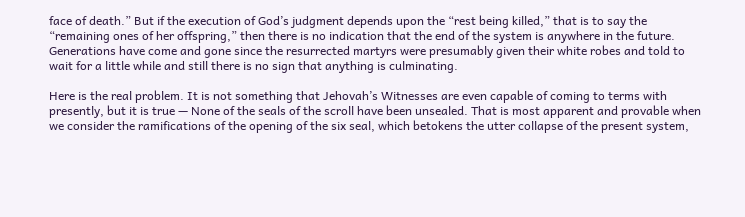face of death.” But if the execution of God’s judgment depends upon the “rest being killed,” that is to say the “remaining ones of her offspring,” then there is no indication that the end of the system is anywhere in the future. Generations have come and gone since the resurrected martyrs were presumably given their white robes and told to wait for a little while and still there is no sign that anything is culminating.

Here is the real problem. It is not something that Jehovah’s Witnesses are even capable of coming to terms with presently, but it is true — None of the seals of the scroll have been unsealed. That is most apparent and provable when we consider the ramifications of the opening of the six seal, which betokens the utter collapse of the present system,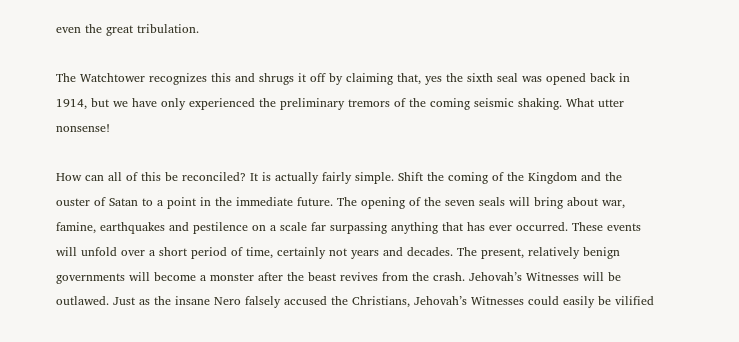even the great tribulation.

The Watchtower recognizes this and shrugs it off by claiming that, yes the sixth seal was opened back in 1914, but we have only experienced the preliminary tremors of the coming seismic shaking. What utter nonsense!

How can all of this be reconciled? It is actually fairly simple. Shift the coming of the Kingdom and the ouster of Satan to a point in the immediate future. The opening of the seven seals will bring about war, famine, earthquakes and pestilence on a scale far surpassing anything that has ever occurred. These events will unfold over a short period of time, certainly not years and decades. The present, relatively benign governments will become a monster after the beast revives from the crash. Jehovah’s Witnesses will be outlawed. Just as the insane Nero falsely accused the Christians, Jehovah’s Witnesses could easily be vilified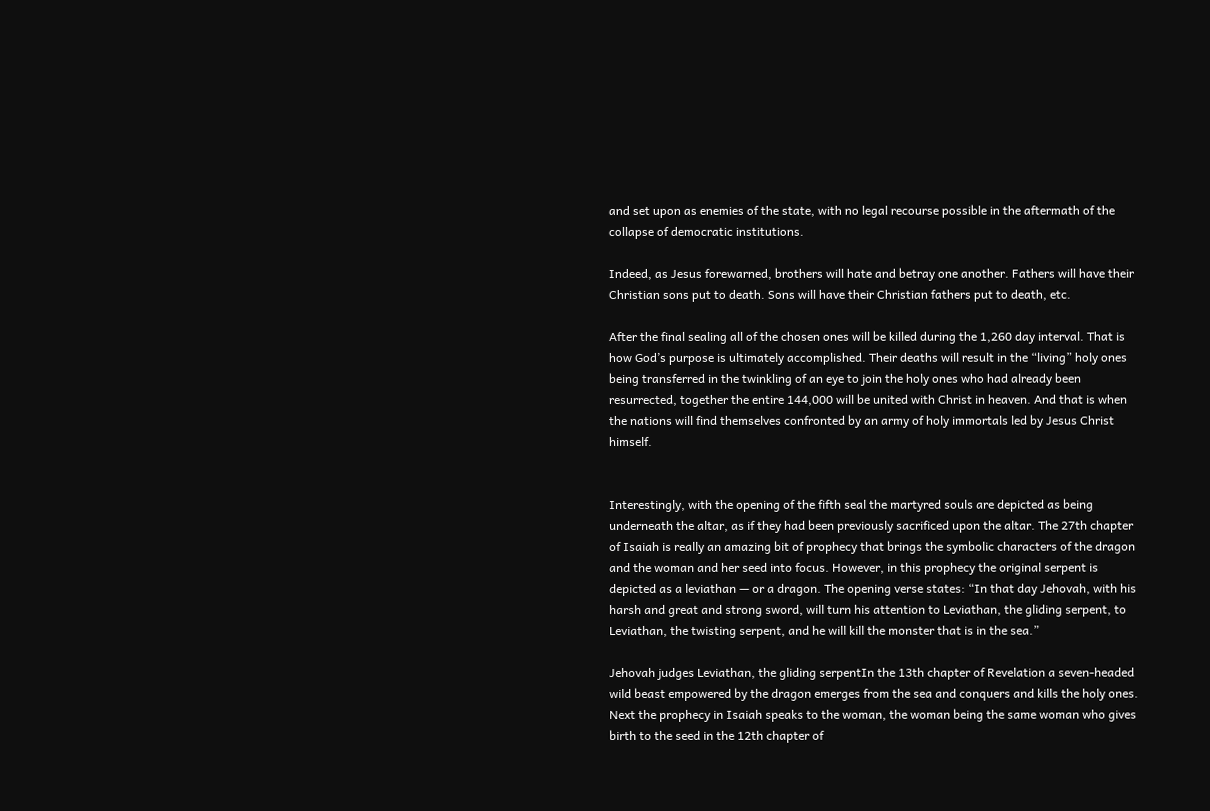and set upon as enemies of the state, with no legal recourse possible in the aftermath of the collapse of democratic institutions.

Indeed, as Jesus forewarned, brothers will hate and betray one another. Fathers will have their Christian sons put to death. Sons will have their Christian fathers put to death, etc.

After the final sealing all of the chosen ones will be killed during the 1,260 day interval. That is how God’s purpose is ultimately accomplished. Their deaths will result in the “living” holy ones being transferred in the twinkling of an eye to join the holy ones who had already been resurrected, together the entire 144,000 will be united with Christ in heaven. And that is when the nations will find themselves confronted by an army of holy immortals led by Jesus Christ himself.


Interestingly, with the opening of the fifth seal the martyred souls are depicted as being underneath the altar, as if they had been previously sacrificed upon the altar. The 27th chapter of Isaiah is really an amazing bit of prophecy that brings the symbolic characters of the dragon and the woman and her seed into focus. However, in this prophecy the original serpent is depicted as a leviathan — or a dragon. The opening verse states: “In that day Jehovah, with his harsh and great and strong sword, will turn his attention to Leviathan, the gliding serpent, to Leviathan, the twisting serpent, and he will kill the monster that is in the sea.”

Jehovah judges Leviathan, the gliding serpentIn the 13th chapter of Revelation a seven-headed wild beast empowered by the dragon emerges from the sea and conquers and kills the holy ones.  Next the prophecy in Isaiah speaks to the woman, the woman being the same woman who gives birth to the seed in the 12th chapter of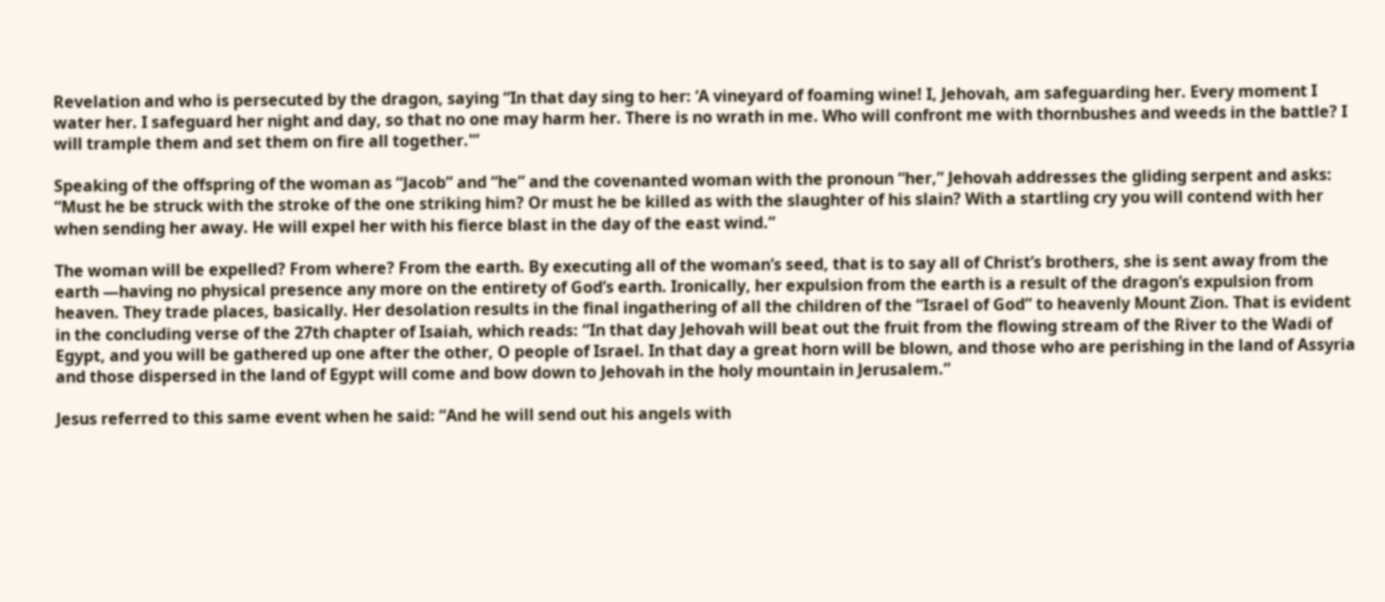Revelation and who is persecuted by the dragon, saying “In that day sing to her: ‘A vineyard of foaming wine! I, Jehovah, am safeguarding her. Every moment I water her. I safeguard her night and day, so that no one may harm her. There is no wrath in me. Who will confront me with thornbushes and weeds in the battle? I will trample them and set them on fire all together.'”

Speaking of the offspring of the woman as “Jacob” and “he” and the covenanted woman with the pronoun “her,” Jehovah addresses the gliding serpent and asks: “Must he be struck with the stroke of the one striking him? Or must he be killed as with the slaughter of his slain? With a startling cry you will contend with her when sending her away. He will expel her with his fierce blast in the day of the east wind.”

The woman will be expelled? From where? From the earth. By executing all of the woman’s seed, that is to say all of Christ’s brothers, she is sent away from the earth —having no physical presence any more on the entirety of God’s earth. Ironically, her expulsion from the earth is a result of the dragon’s expulsion from heaven. They trade places, basically. Her desolation results in the final ingathering of all the children of the “Israel of God” to heavenly Mount Zion. That is evident in the concluding verse of the 27th chapter of Isaiah, which reads: “In that day Jehovah will beat out the fruit from the flowing stream of the River to the Wadi of Egypt, and you will be gathered up one after the other, O people of Israel. In that day a great horn will be blown, and those who are perishing in the land of Assyria and those dispersed in the land of Egypt will come and bow down to Jehovah in the holy mountain in Jerusalem.”

Jesus referred to this same event when he said: “And he will send out his angels with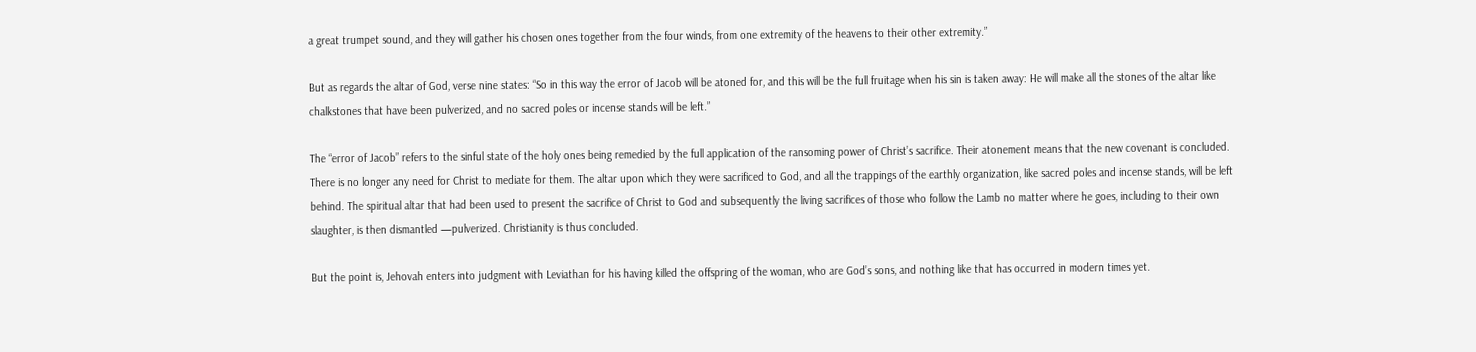a great trumpet sound, and they will gather his chosen ones together from the four winds, from one extremity of the heavens to their other extremity.”

But as regards the altar of God, verse nine states: “So in this way the error of Jacob will be atoned for, and this will be the full fruitage when his sin is taken away: He will make all the stones of the altar like chalkstones that have been pulverized, and no sacred poles or incense stands will be left.”

The “error of Jacob” refers to the sinful state of the holy ones being remedied by the full application of the ransoming power of Christ’s sacrifice. Their atonement means that the new covenant is concluded. There is no longer any need for Christ to mediate for them. The altar upon which they were sacrificed to God, and all the trappings of the earthly organization, like sacred poles and incense stands, will be left behind. The spiritual altar that had been used to present the sacrifice of Christ to God and subsequently the living sacrifices of those who follow the Lamb no matter where he goes, including to their own slaughter, is then dismantled —pulverized. Christianity is thus concluded.

But the point is, Jehovah enters into judgment with Leviathan for his having killed the offspring of the woman, who are God’s sons, and nothing like that has occurred in modern times yet.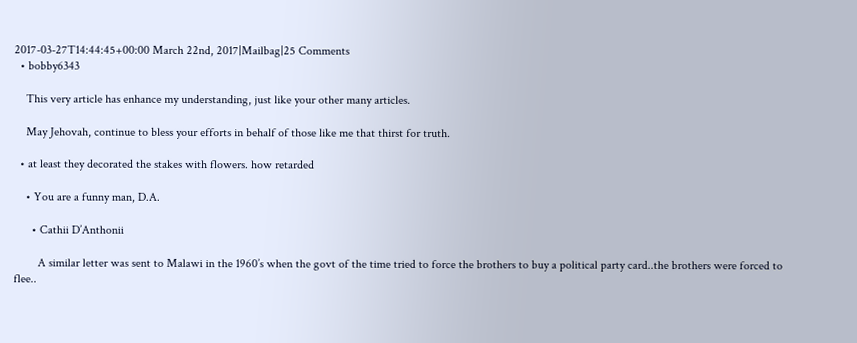2017-03-27T14:44:45+00:00 March 22nd, 2017|Mailbag|25 Comments
  • bobby6343

    This very article has enhance my understanding, just like your other many articles.

    May Jehovah, continue to bless your efforts in behalf of those like me that thirst for truth.

  • at least they decorated the stakes with flowers. how retarded

    • You are a funny man, D.A.

      • Cathii D’Anthonii

        A similar letter was sent to Malawi in the 1960’s when the govt of the time tried to force the brothers to buy a political party card..the brothers were forced to flee..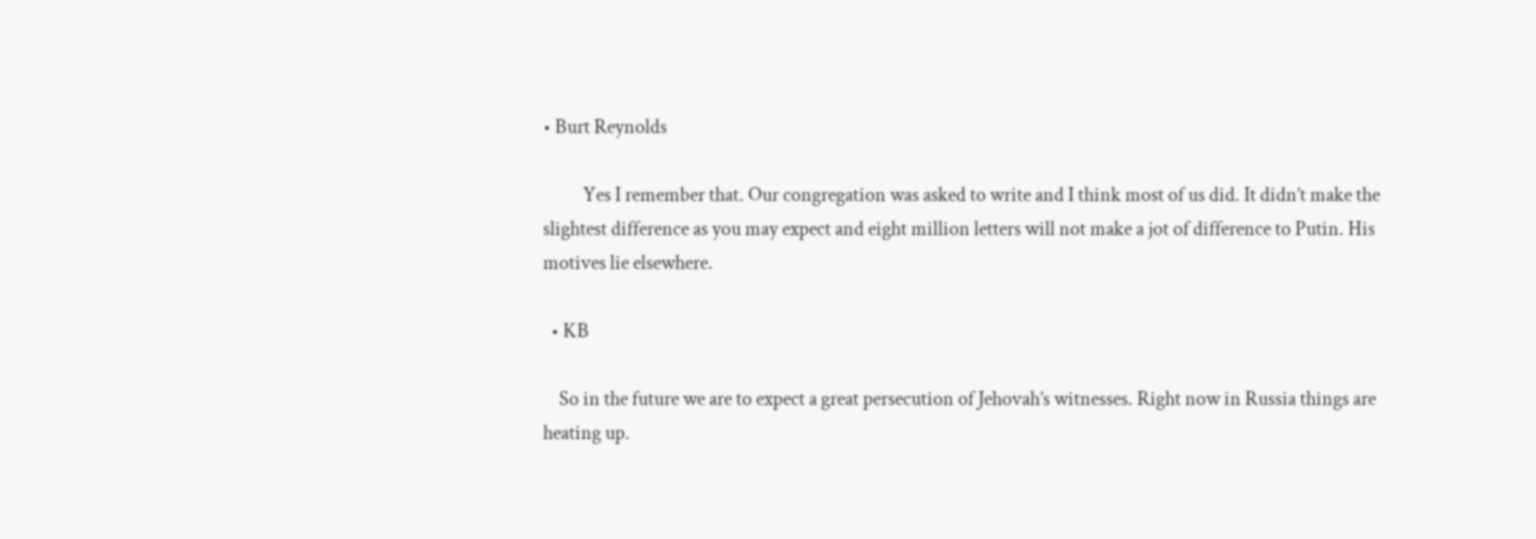• Burt Reynolds

          Yes I remember that. Our congregation was asked to write and I think most of us did. It didn’t make the slightest difference as you may expect and eight million letters will not make a jot of difference to Putin. His motives lie elsewhere.

  • KB

    So in the future we are to expect a great persecution of Jehovah’s witnesses. Right now in Russia things are heating up.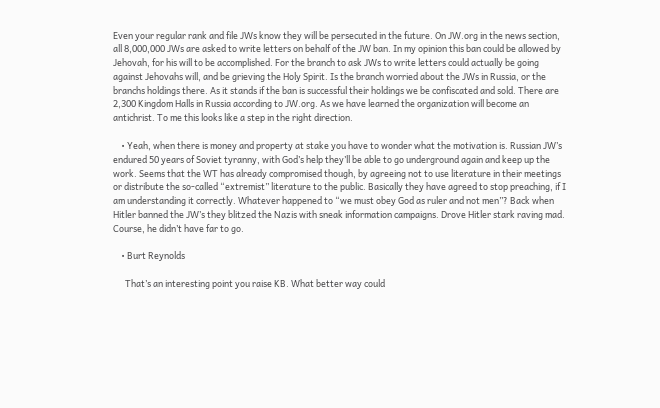Even your regular rank and file JWs know they will be persecuted in the future. On JW.org in the news section, all 8,000,000 JWs are asked to write letters on behalf of the JW ban. In my opinion this ban could be allowed by Jehovah, for his will to be accomplished. For the branch to ask JWs to write letters could actually be going against Jehovahs will, and be grieving the Holy Spirit. Is the branch worried about the JWs in Russia, or the branchs holdings there. As it stands if the ban is successful their holdings we be confiscated and sold. There are 2,300 Kingdom Halls in Russia according to JW.org. As we have learned the organization will become an antichrist. To me this looks like a step in the right direction.

    • Yeah, when there is money and property at stake you have to wonder what the motivation is. Russian JW’s endured 50 years of Soviet tyranny, with God’s help they’ll be able to go underground again and keep up the work. Seems that the WT has already compromised though, by agreeing not to use literature in their meetings or distribute the so-called “extremist” literature to the public. Basically they have agreed to stop preaching, if I am understanding it correctly. Whatever happened to “we must obey God as ruler and not men”? Back when Hitler banned the JW’s they blitzed the Nazis with sneak information campaigns. Drove Hitler stark raving mad. Course, he didn’t have far to go.

    • Burt Reynolds

      That’s an interesting point you raise KB. What better way could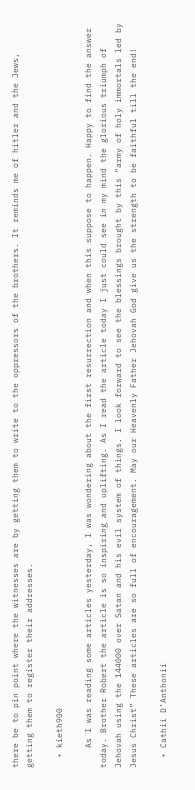there be to pin point where the witnesses are by getting them to write to the oppressors of the brothers. It reminds me of hitler and the Jews, getting them to register their addresses.

  • kieth900

    As I was reading some articles yesterday, I was wondering about the first resurrection and when this suppose to happen. Happy to find the answer today. Brother Robert the article is so inspiring and uplifting. As I read the article today I just could see in my mind the glorious triumph of Jehovah using the 144000 over Satan and his evil system of things. I look forward to see the blessings brought by this “army of holy immortals led by Jesus Christ” These articles are so full of encouragement. May our Heavenly Father Jehovah God give us the strength to be faithful till the end!

  • Cathii D’Anthonii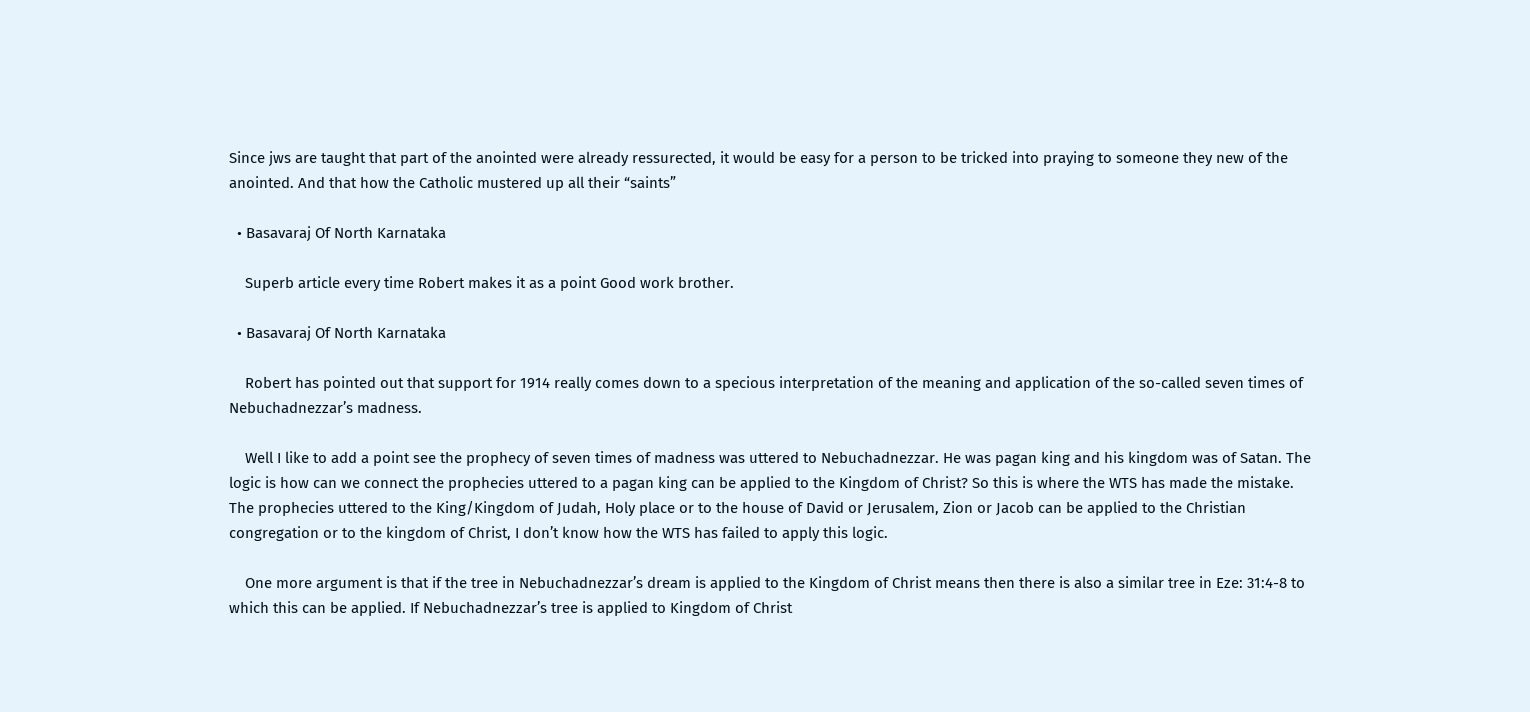Since jws are taught that part of the anointed were already ressurected, it would be easy for a person to be tricked into praying to someone they new of the anointed. And that how the Catholic mustered up all their “saints”

  • Basavaraj Of North Karnataka

    Superb article every time Robert makes it as a point Good work brother.

  • Basavaraj Of North Karnataka

    Robert has pointed out that support for 1914 really comes down to a specious interpretation of the meaning and application of the so-called seven times of Nebuchadnezzar’s madness.

    Well I like to add a point see the prophecy of seven times of madness was uttered to Nebuchadnezzar. He was pagan king and his kingdom was of Satan. The logic is how can we connect the prophecies uttered to a pagan king can be applied to the Kingdom of Christ? So this is where the WTS has made the mistake. The prophecies uttered to the King/Kingdom of Judah, Holy place or to the house of David or Jerusalem, Zion or Jacob can be applied to the Christian congregation or to the kingdom of Christ, I don’t know how the WTS has failed to apply this logic.

    One more argument is that if the tree in Nebuchadnezzar’s dream is applied to the Kingdom of Christ means then there is also a similar tree in Eze: 31:4-8 to which this can be applied. If Nebuchadnezzar’s tree is applied to Kingdom of Christ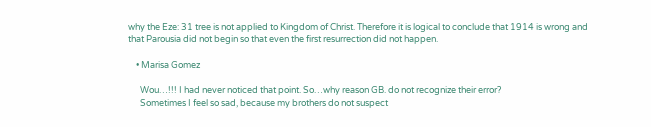why the Eze: 31 tree is not applied to Kingdom of Christ. Therefore it is logical to conclude that 1914 is wrong and that Parousia did not begin so that even the first resurrection did not happen.

    • Marisa Gomez

      Wou…!!! I had never noticed that point. So…why reason GB. do not recognize their error?
      Sometimes I feel so sad, because my brothers do not suspect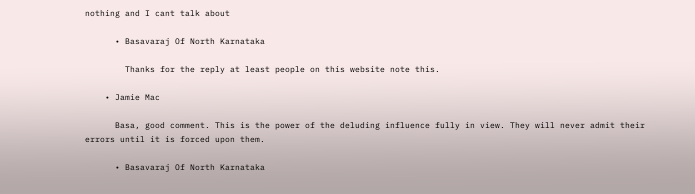nothing and I cant talk about

      • Basavaraj Of North Karnataka

        Thanks for the reply at least people on this website note this.

    • Jamie Mac

      Basa, good comment. This is the power of the deluding influence fully in view. They will never admit their errors until it is forced upon them.

      • Basavaraj Of North Karnataka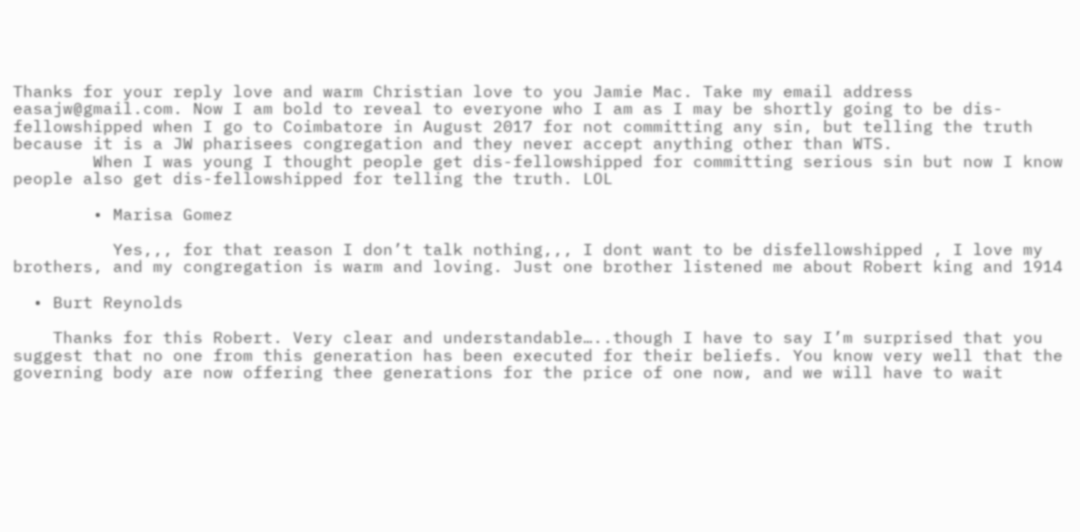Thanks for your reply love and warm Christian love to you Jamie Mac. Take my email address easajw@gmail.com. Now I am bold to reveal to everyone who I am as I may be shortly going to be dis-fellowshipped when I go to Coimbatore in August 2017 for not committing any sin, but telling the truth because it is a JW pharisees congregation and they never accept anything other than WTS.
        When I was young I thought people get dis-fellowshipped for committing serious sin but now I know people also get dis-fellowshipped for telling the truth. LOL

        • Marisa Gomez

          Yes,,, for that reason I don’t talk nothing,,, I dont want to be disfellowshipped , I love my brothers, and my congregation is warm and loving. Just one brother listened me about Robert king and 1914

  • Burt Reynolds

    Thanks for this Robert. Very clear and understandable…..though I have to say I’m surprised that you suggest that no one from this generation has been executed for their beliefs. You know very well that the governing body are now offering thee generations for the price of one now, and we will have to wait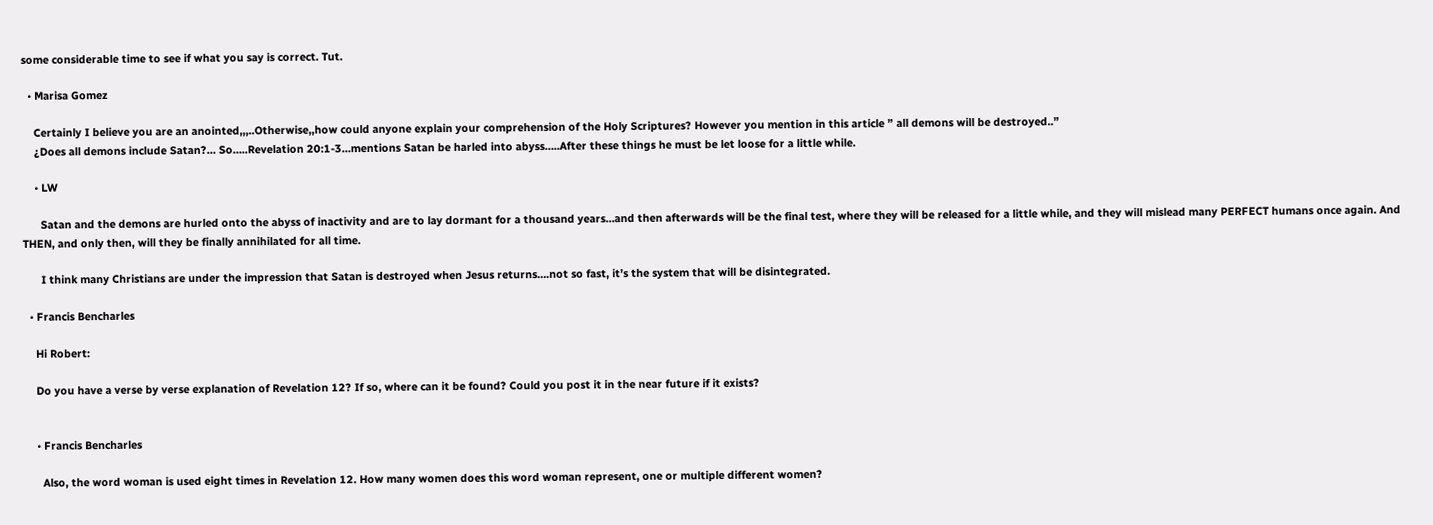some considerable time to see if what you say is correct. Tut.

  • Marisa Gomez

    Certainly I believe you are an anointed,,,..Otherwise,,how could anyone explain your comprehension of the Holy Scriptures? However you mention in this article ” all demons will be destroyed..”
    ¿Does all demons include Satan?… So…..Revelation 20:1-3…mentions Satan be harled into abyss…..After these things he must be let loose for a little while.

    • LW

      Satan and the demons are hurled onto the abyss of inactivity and are to lay dormant for a thousand years…and then afterwards will be the final test, where they will be released for a little while, and they will mislead many PERFECT humans once again. And THEN, and only then, will they be finally annihilated for all time.

      I think many Christians are under the impression that Satan is destroyed when Jesus returns….not so fast, it’s the system that will be disintegrated.

  • Francis Bencharles

    Hi Robert:

    Do you have a verse by verse explanation of Revelation 12? If so, where can it be found? Could you post it in the near future if it exists?


    • Francis Bencharles

      Also, the word woman is used eight times in Revelation 12. How many women does this word woman represent, one or multiple different women?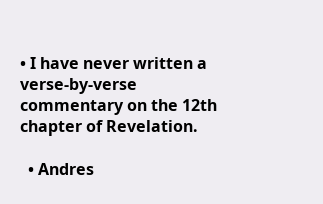• I have never written a verse-by-verse commentary on the 12th chapter of Revelation.

  • Andres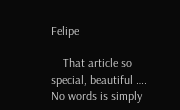Felipe

    That article so special, beautiful …. No words is simply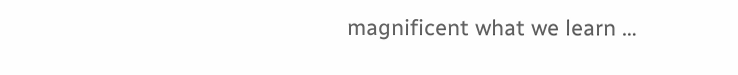magnificent what we learn …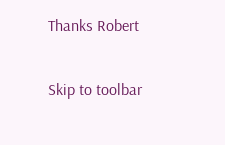Thanks Robert

Skip to toolbar